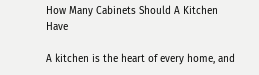How Many Cabinets Should A Kitchen Have

A kitchen is the heart of every home, and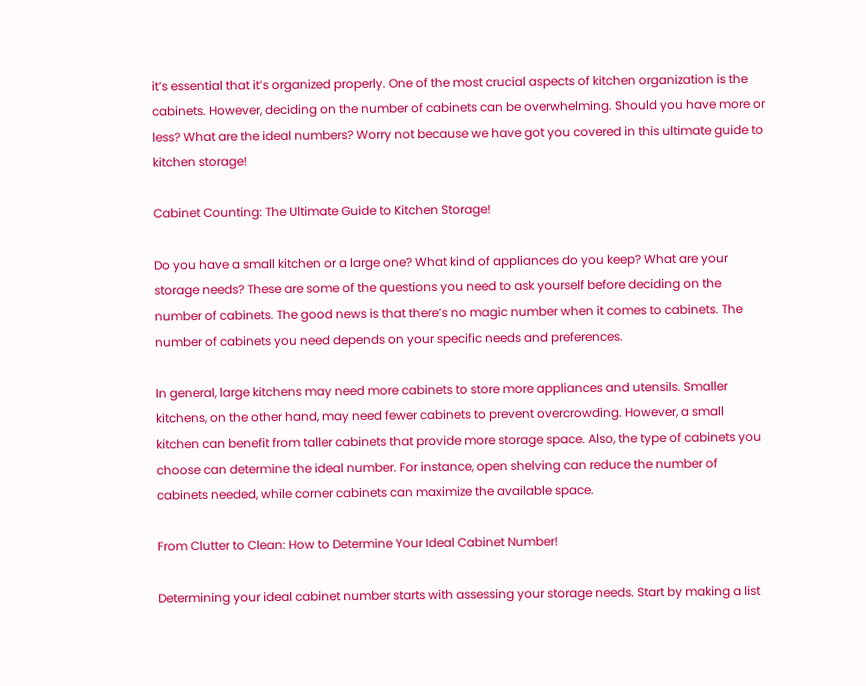it’s essential that it’s organized properly. One of the most crucial aspects of kitchen organization is the cabinets. However, deciding on the number of cabinets can be overwhelming. Should you have more or less? What are the ideal numbers? Worry not because we have got you covered in this ultimate guide to kitchen storage!

Cabinet Counting: The Ultimate Guide to Kitchen Storage!

Do you have a small kitchen or a large one? What kind of appliances do you keep? What are your storage needs? These are some of the questions you need to ask yourself before deciding on the number of cabinets. The good news is that there’s no magic number when it comes to cabinets. The number of cabinets you need depends on your specific needs and preferences.

In general, large kitchens may need more cabinets to store more appliances and utensils. Smaller kitchens, on the other hand, may need fewer cabinets to prevent overcrowding. However, a small kitchen can benefit from taller cabinets that provide more storage space. Also, the type of cabinets you choose can determine the ideal number. For instance, open shelving can reduce the number of cabinets needed, while corner cabinets can maximize the available space.

From Clutter to Clean: How to Determine Your Ideal Cabinet Number!

Determining your ideal cabinet number starts with assessing your storage needs. Start by making a list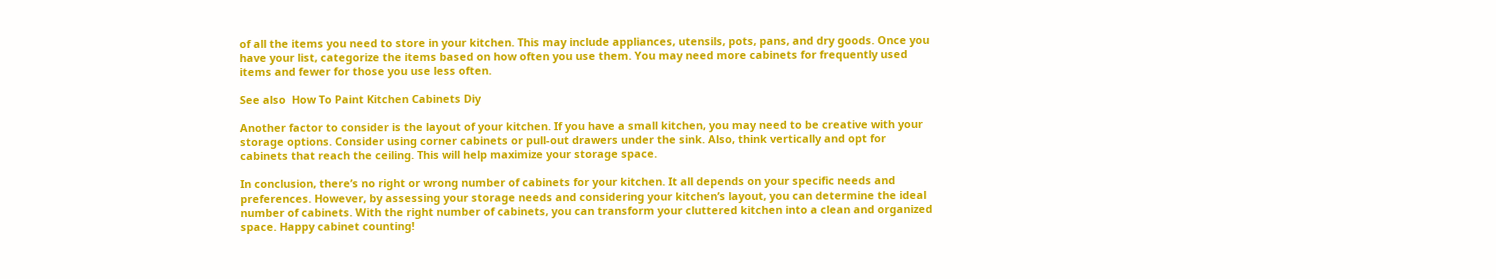of all the items you need to store in your kitchen. This may include appliances, utensils, pots, pans, and dry goods. Once you have your list, categorize the items based on how often you use them. You may need more cabinets for frequently used items and fewer for those you use less often.

See also  How To Paint Kitchen Cabinets Diy

Another factor to consider is the layout of your kitchen. If you have a small kitchen, you may need to be creative with your storage options. Consider using corner cabinets or pull-out drawers under the sink. Also, think vertically and opt for cabinets that reach the ceiling. This will help maximize your storage space.

In conclusion, there’s no right or wrong number of cabinets for your kitchen. It all depends on your specific needs and preferences. However, by assessing your storage needs and considering your kitchen’s layout, you can determine the ideal number of cabinets. With the right number of cabinets, you can transform your cluttered kitchen into a clean and organized space. Happy cabinet counting!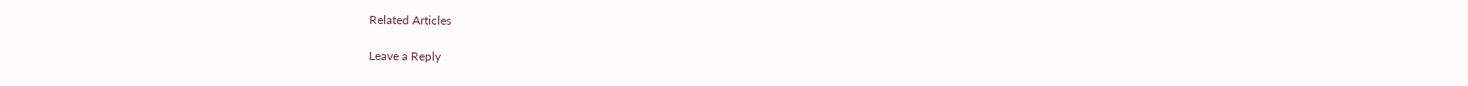Related Articles

Leave a Reply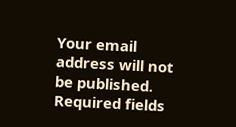Your email address will not be published. Required fields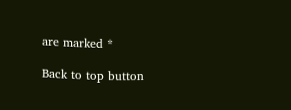are marked *

Back to top button